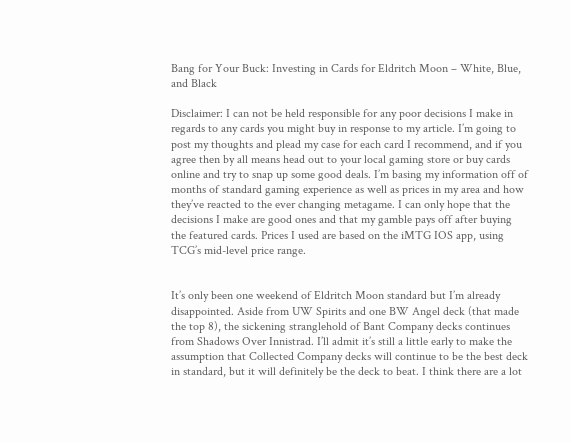Bang for Your Buck: Investing in Cards for Eldritch Moon – White, Blue, and Black

Disclaimer: I can not be held responsible for any poor decisions I make in regards to any cards you might buy in response to my article. I’m going to post my thoughts and plead my case for each card I recommend, and if you agree then by all means head out to your local gaming store or buy cards online and try to snap up some good deals. I’m basing my information off of months of standard gaming experience as well as prices in my area and how they’ve reacted to the ever changing metagame. I can only hope that the decisions I make are good ones and that my gamble pays off after buying the featured cards. Prices I used are based on the iMTG IOS app, using TCG’s mid-level price range.


It’s only been one weekend of Eldritch Moon standard but I’m already disappointed. Aside from UW Spirits and one BW Angel deck (that made the top 8), the sickening stranglehold of Bant Company decks continues from Shadows Over Innistrad. I’ll admit it’s still a little early to make the assumption that Collected Company decks will continue to be the best deck in standard, but it will definitely be the deck to beat. I think there are a lot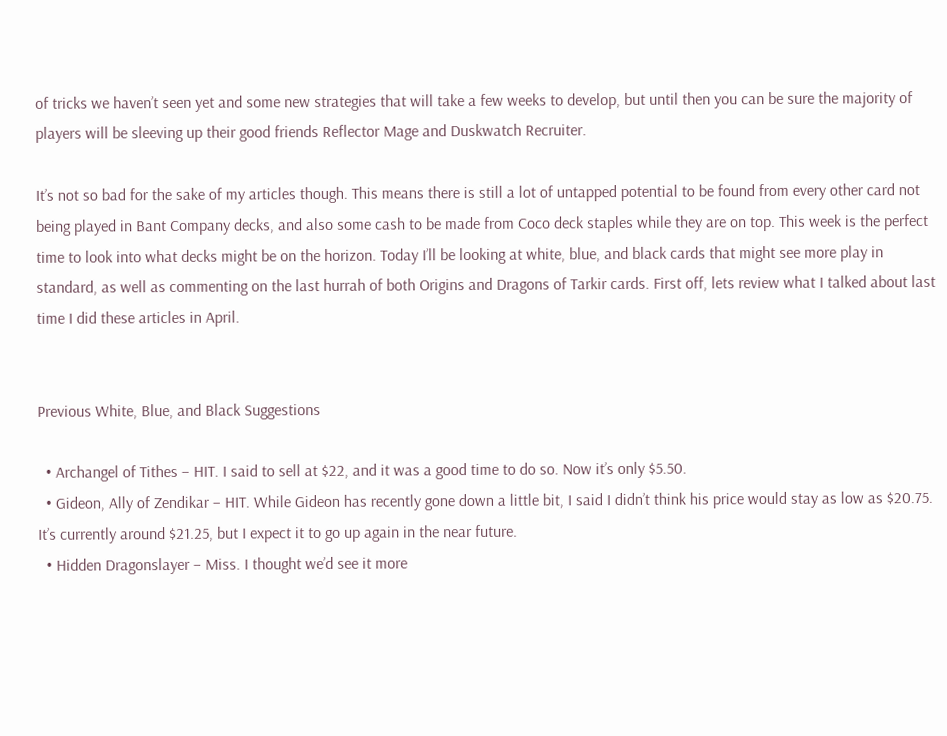of tricks we haven’t seen yet and some new strategies that will take a few weeks to develop, but until then you can be sure the majority of players will be sleeving up their good friends Reflector Mage and Duskwatch Recruiter.

It’s not so bad for the sake of my articles though. This means there is still a lot of untapped potential to be found from every other card not being played in Bant Company decks, and also some cash to be made from Coco deck staples while they are on top. This week is the perfect time to look into what decks might be on the horizon. Today I’ll be looking at white, blue, and black cards that might see more play in standard, as well as commenting on the last hurrah of both Origins and Dragons of Tarkir cards. First off, lets review what I talked about last time I did these articles in April.


Previous White, Blue, and Black Suggestions

  • Archangel of Tithes – HIT. I said to sell at $22, and it was a good time to do so. Now it’s only $5.50.
  • Gideon, Ally of Zendikar – HIT. While Gideon has recently gone down a little bit, I said I didn’t think his price would stay as low as $20.75. It’s currently around $21.25, but I expect it to go up again in the near future.
  • Hidden Dragonslayer – Miss. I thought we’d see it more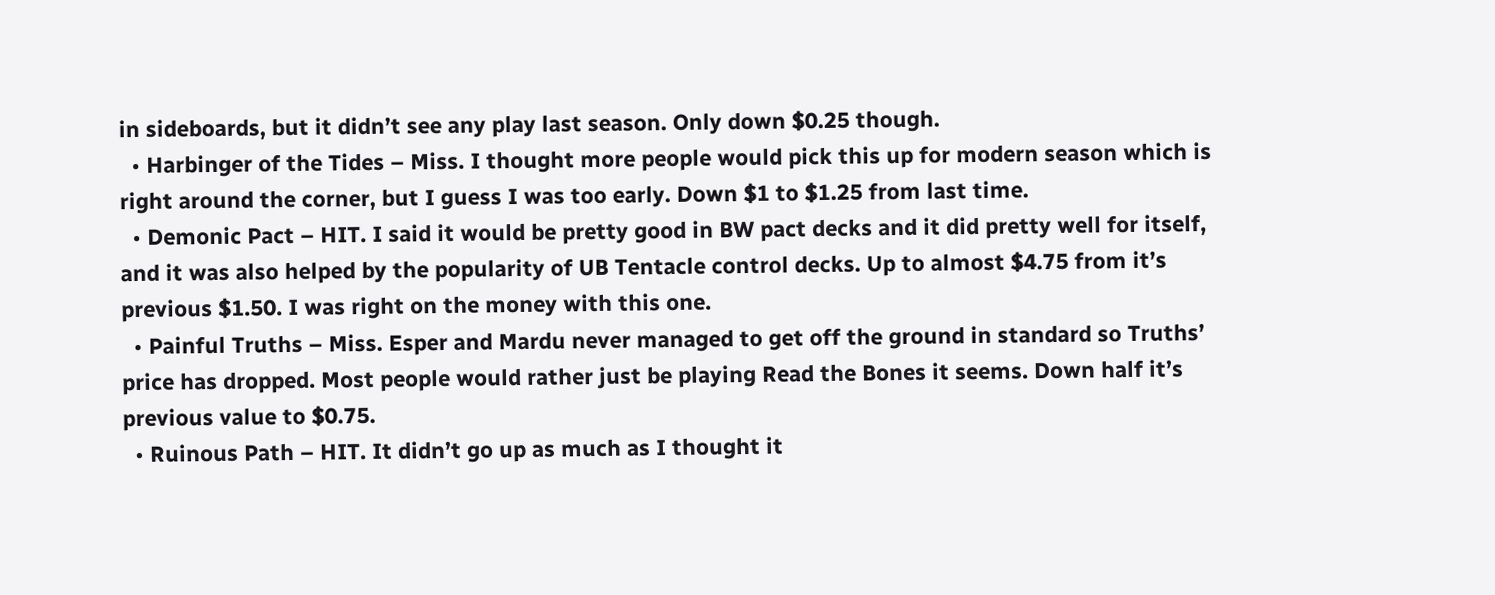in sideboards, but it didn’t see any play last season. Only down $0.25 though.
  • Harbinger of the Tides – Miss. I thought more people would pick this up for modern season which is right around the corner, but I guess I was too early. Down $1 to $1.25 from last time.
  • Demonic Pact – HIT. I said it would be pretty good in BW pact decks and it did pretty well for itself, and it was also helped by the popularity of UB Tentacle control decks. Up to almost $4.75 from it’s previous $1.50. I was right on the money with this one.
  • Painful Truths – Miss. Esper and Mardu never managed to get off the ground in standard so Truths’ price has dropped. Most people would rather just be playing Read the Bones it seems. Down half it’s previous value to $0.75.
  • Ruinous Path – HIT. It didn’t go up as much as I thought it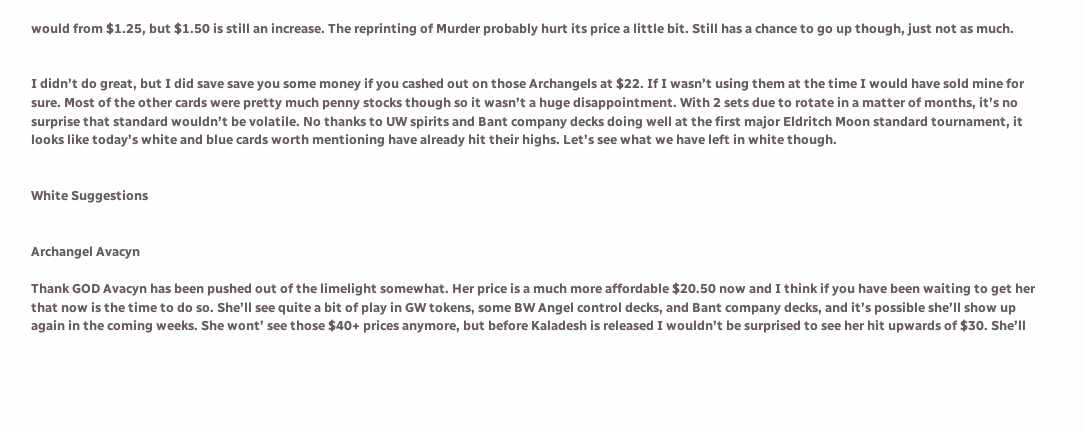would from $1.25, but $1.50 is still an increase. The reprinting of Murder probably hurt its price a little bit. Still has a chance to go up though, just not as much.


I didn’t do great, but I did save save you some money if you cashed out on those Archangels at $22. If I wasn’t using them at the time I would have sold mine for sure. Most of the other cards were pretty much penny stocks though so it wasn’t a huge disappointment. With 2 sets due to rotate in a matter of months, it’s no surprise that standard wouldn’t be volatile. No thanks to UW spirits and Bant company decks doing well at the first major Eldritch Moon standard tournament, it looks like today’s white and blue cards worth mentioning have already hit their highs. Let’s see what we have left in white though.


White Suggestions


Archangel Avacyn

Thank GOD Avacyn has been pushed out of the limelight somewhat. Her price is a much more affordable $20.50 now and I think if you have been waiting to get her that now is the time to do so. She’ll see quite a bit of play in GW tokens, some BW Angel control decks, and Bant company decks, and it’s possible she’ll show up again in the coming weeks. She wont’ see those $40+ prices anymore, but before Kaladesh is released I wouldn’t be surprised to see her hit upwards of $30. She’ll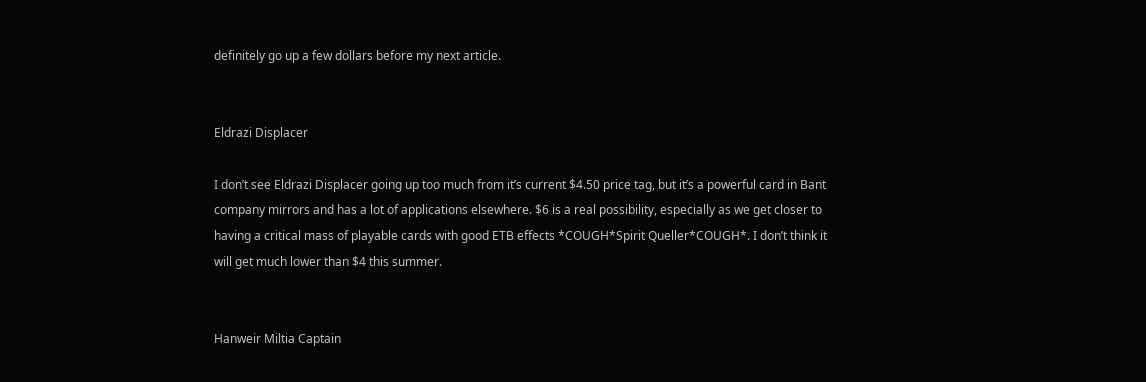definitely go up a few dollars before my next article.


Eldrazi Displacer

I don’t see Eldrazi Displacer going up too much from it’s current $4.50 price tag, but it’s a powerful card in Bant company mirrors and has a lot of applications elsewhere. $6 is a real possibility, especially as we get closer to having a critical mass of playable cards with good ETB effects *COUGH*Spirit Queller*COUGH*. I don’t think it will get much lower than $4 this summer.


Hanweir Miltia Captain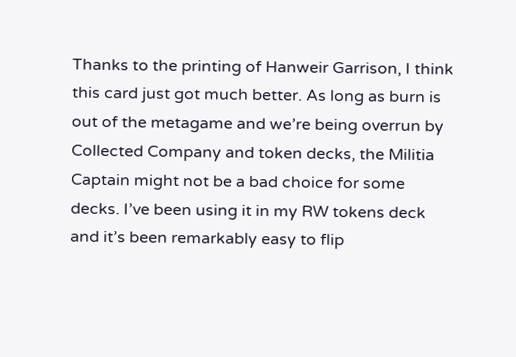Thanks to the printing of Hanweir Garrison, I think this card just got much better. As long as burn is out of the metagame and we’re being overrun by Collected Company and token decks, the Militia Captain might not be a bad choice for some decks. I’ve been using it in my RW tokens deck and it’s been remarkably easy to flip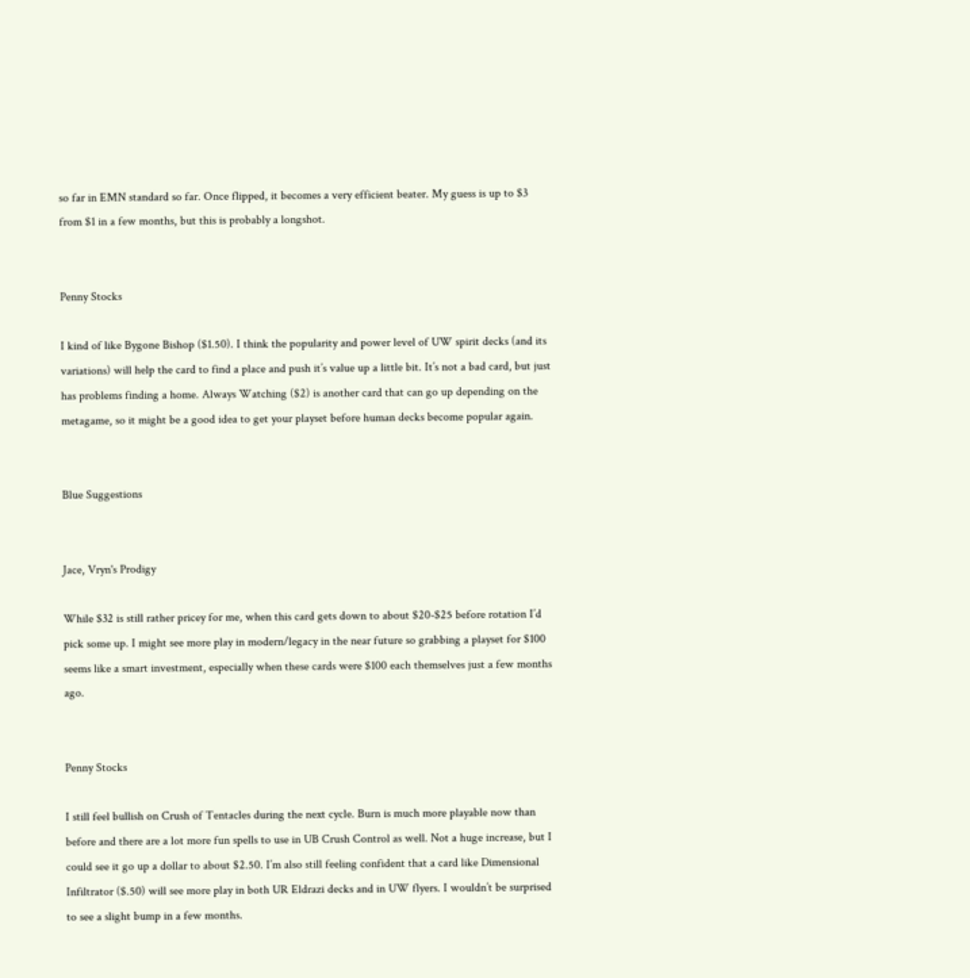so far in EMN standard so far. Once flipped, it becomes a very efficient beater. My guess is up to $3 from $1 in a few months, but this is probably a longshot.


Penny Stocks

I kind of like Bygone Bishop ($1.50). I think the popularity and power level of UW spirit decks (and its variations) will help the card to find a place and push it’s value up a little bit. It’s not a bad card, but just has problems finding a home. Always Watching ($2) is another card that can go up depending on the metagame, so it might be a good idea to get your playset before human decks become popular again.


Blue Suggestions


Jace, Vryn's Prodigy

While $32 is still rather pricey for me, when this card gets down to about $20-$25 before rotation I’d pick some up. I might see more play in modern/legacy in the near future so grabbing a playset for $100 seems like a smart investment, especially when these cards were $100 each themselves just a few months ago.


Penny Stocks

I still feel bullish on Crush of Tentacles during the next cycle. Burn is much more playable now than before and there are a lot more fun spells to use in UB Crush Control as well. Not a huge increase, but I could see it go up a dollar to about $2.50. I’m also still feeling confident that a card like Dimensional Infiltrator ($.50) will see more play in both UR Eldrazi decks and in UW flyers. I wouldn’t be surprised to see a slight bump in a few months.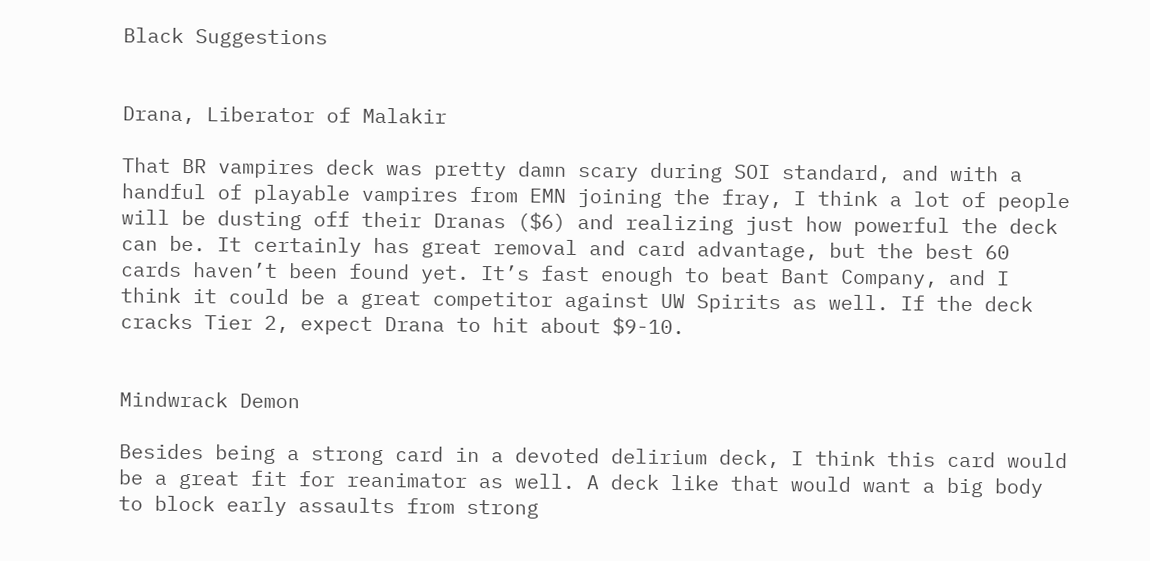Black Suggestions


Drana, Liberator of Malakir

That BR vampires deck was pretty damn scary during SOI standard, and with a handful of playable vampires from EMN joining the fray, I think a lot of people will be dusting off their Dranas ($6) and realizing just how powerful the deck can be. It certainly has great removal and card advantage, but the best 60 cards haven’t been found yet. It’s fast enough to beat Bant Company, and I think it could be a great competitor against UW Spirits as well. If the deck cracks Tier 2, expect Drana to hit about $9-10.


Mindwrack Demon

Besides being a strong card in a devoted delirium deck, I think this card would be a great fit for reanimator as well. A deck like that would want a big body to block early assaults from strong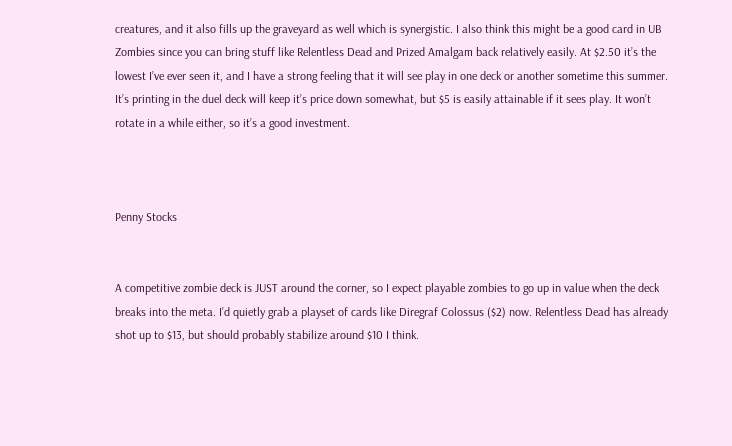creatures, and it also fills up the graveyard as well which is synergistic. I also think this might be a good card in UB Zombies since you can bring stuff like Relentless Dead and Prized Amalgam back relatively easily. At $2.50 it’s the lowest I’ve ever seen it, and I have a strong feeling that it will see play in one deck or another sometime this summer. It’s printing in the duel deck will keep it’s price down somewhat, but $5 is easily attainable if it sees play. It won’t rotate in a while either, so it’s a good investment.



Penny Stocks


A competitive zombie deck is JUST around the corner, so I expect playable zombies to go up in value when the deck breaks into the meta. I’d quietly grab a playset of cards like Diregraf Colossus ($2) now. Relentless Dead has already shot up to $13, but should probably stabilize around $10 I think.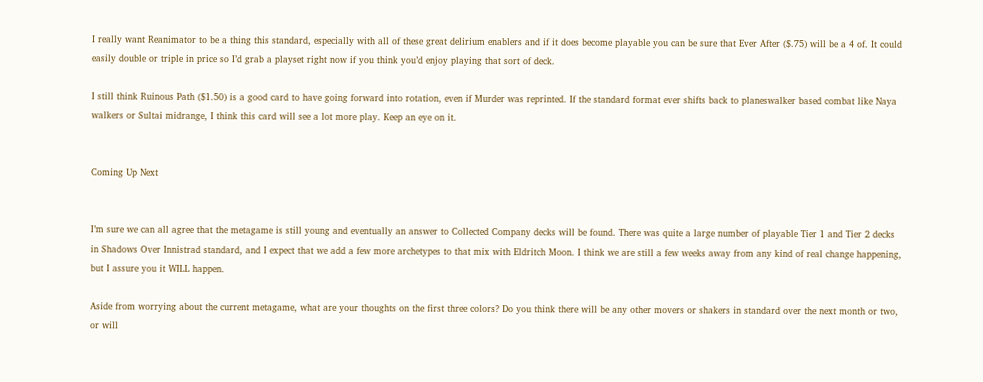I really want Reanimator to be a thing this standard, especially with all of these great delirium enablers and if it does become playable you can be sure that Ever After ($.75) will be a 4 of. It could easily double or triple in price so I’d grab a playset right now if you think you’d enjoy playing that sort of deck.

I still think Ruinous Path ($1.50) is a good card to have going forward into rotation, even if Murder was reprinted. If the standard format ever shifts back to planeswalker based combat like Naya walkers or Sultai midrange, I think this card will see a lot more play. Keep an eye on it.


Coming Up Next


I’m sure we can all agree that the metagame is still young and eventually an answer to Collected Company decks will be found. There was quite a large number of playable Tier 1 and Tier 2 decks in Shadows Over Innistrad standard, and I expect that we add a few more archetypes to that mix with Eldritch Moon. I think we are still a few weeks away from any kind of real change happening, but I assure you it WILL happen.

Aside from worrying about the current metagame, what are your thoughts on the first three colors? Do you think there will be any other movers or shakers in standard over the next month or two, or will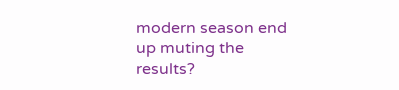modern season end up muting the results?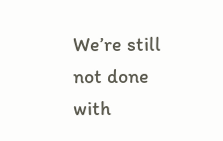We’re still not done with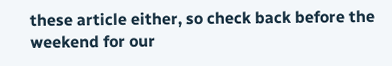these article either, so check back before the weekend for our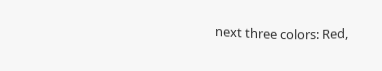next three colors: Red,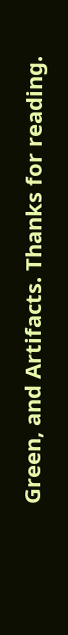Green, and Artifacts. Thanks for reading.